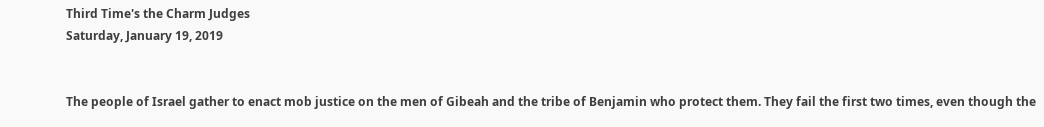Third Time's the Charm Judges
Saturday, January 19, 2019


The people of Israel gather to enact mob justice on the men of Gibeah and the tribe of Benjamin who protect them. They fail the first two times, even though the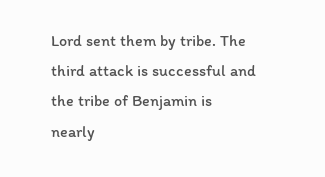Lord sent them by tribe. The third attack is successful and the tribe of Benjamin is nearly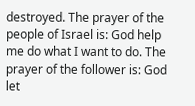destroyed. The prayer of the people of Israel is: God help me do what I want to do. The prayer of the follower is: God let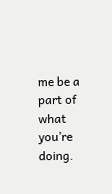me be a part of what you’re doing.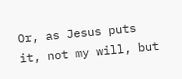Or, as Jesus puts it, not my will, but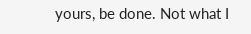yours, be done. Not what I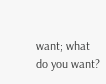want; what do you want?